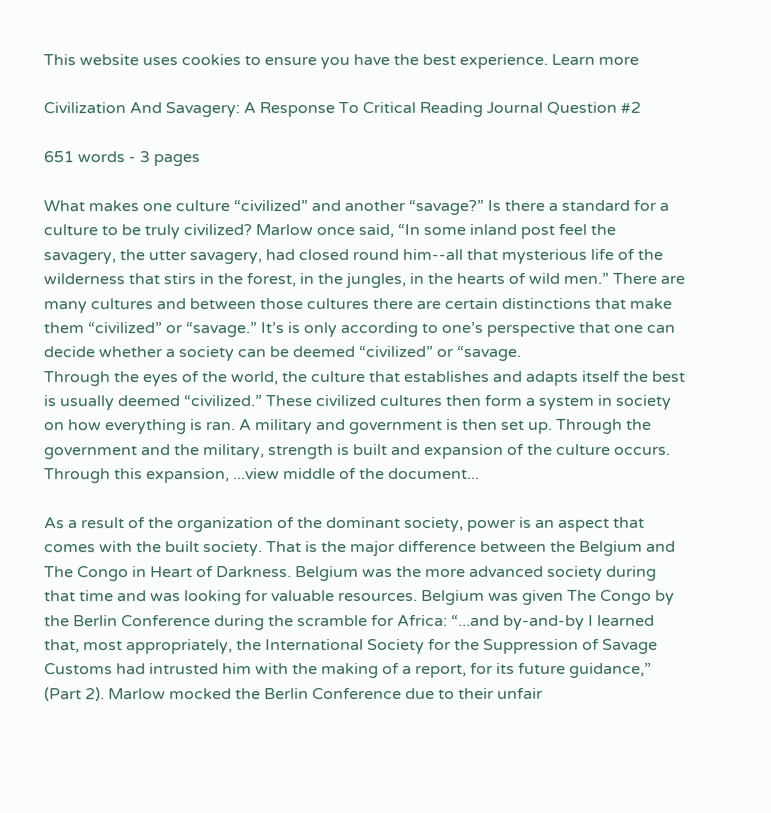This website uses cookies to ensure you have the best experience. Learn more

Civilization And Savagery: A Response To Critical Reading Journal Question #2

651 words - 3 pages

What makes one culture “civilized” and another “savage?” Is there a standard for a culture to be truly civilized? Marlow once said, “In some inland post feel the savagery, the utter savagery, had closed round him--all that mysterious life of the wilderness that stirs in the forest, in the jungles, in the hearts of wild men.” There are many cultures and between those cultures there are certain distinctions that make them “civilized” or “savage.” It’s is only according to one’s perspective that one can decide whether a society can be deemed “civilized” or “savage.
Through the eyes of the world, the culture that establishes and adapts itself the best is usually deemed “civilized.” These civilized cultures then form a system in society on how everything is ran. A military and government is then set up. Through the government and the military, strength is built and expansion of the culture occurs. Through this expansion, ...view middle of the document...

As a result of the organization of the dominant society, power is an aspect that comes with the built society. That is the major difference between the Belgium and The Congo in Heart of Darkness. Belgium was the more advanced society during that time and was looking for valuable resources. Belgium was given The Congo by the Berlin Conference during the scramble for Africa: “...and by-and-by I learned that, most appropriately, the International Society for the Suppression of Savage Customs had intrusted him with the making of a report, for its future guidance,” (Part 2). Marlow mocked the Berlin Conference due to their unfair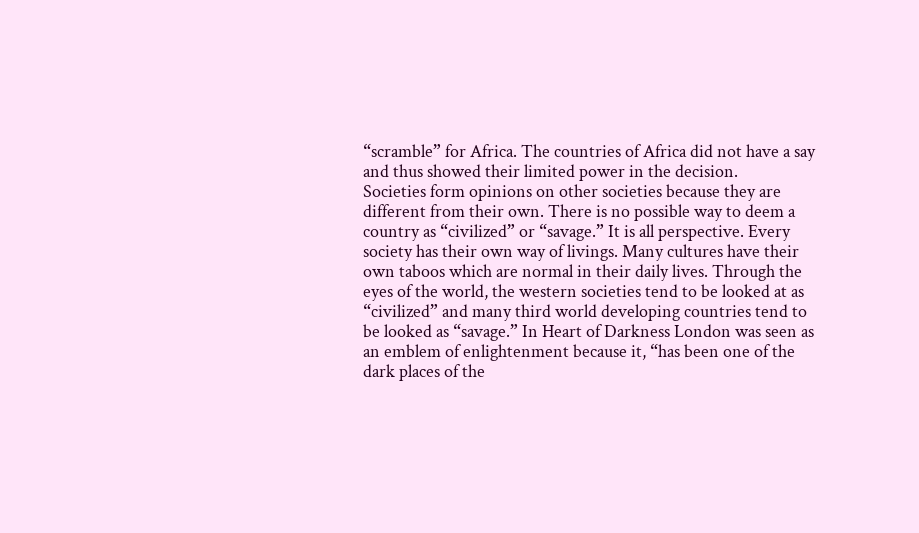“scramble” for Africa. The countries of Africa did not have a say and thus showed their limited power in the decision.
Societies form opinions on other societies because they are different from their own. There is no possible way to deem a country as “civilized” or “savage.” It is all perspective. Every society has their own way of livings. Many cultures have their own taboos which are normal in their daily lives. Through the eyes of the world, the western societies tend to be looked at as “civilized” and many third world developing countries tend to be looked as “savage.” In Heart of Darkness London was seen as an emblem of enlightenment because it, “has been one of the dark places of the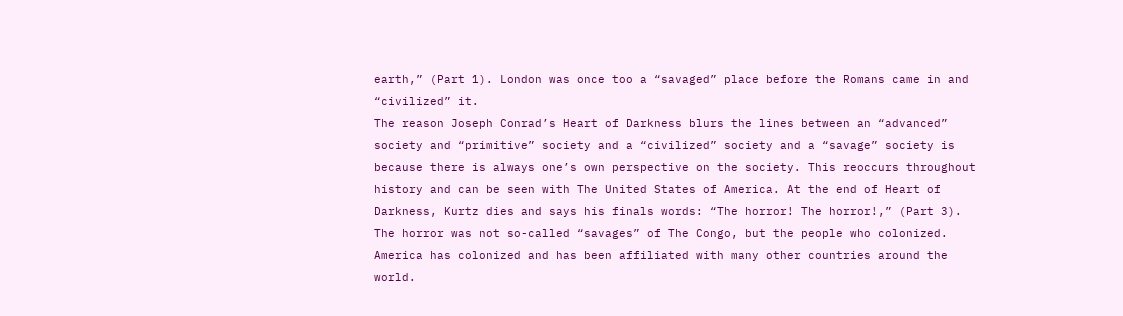earth,” (Part 1). London was once too a “savaged” place before the Romans came in and “civilized” it.
The reason Joseph Conrad’s Heart of Darkness blurs the lines between an “advanced” society and “primitive” society and a “civilized” society and a “savage” society is because there is always one’s own perspective on the society. This reoccurs throughout history and can be seen with The United States of America. At the end of Heart of Darkness, Kurtz dies and says his finals words: “The horror! The horror!,” (Part 3). The horror was not so-called “savages” of The Congo, but the people who colonized. America has colonized and has been affiliated with many other countries around the world.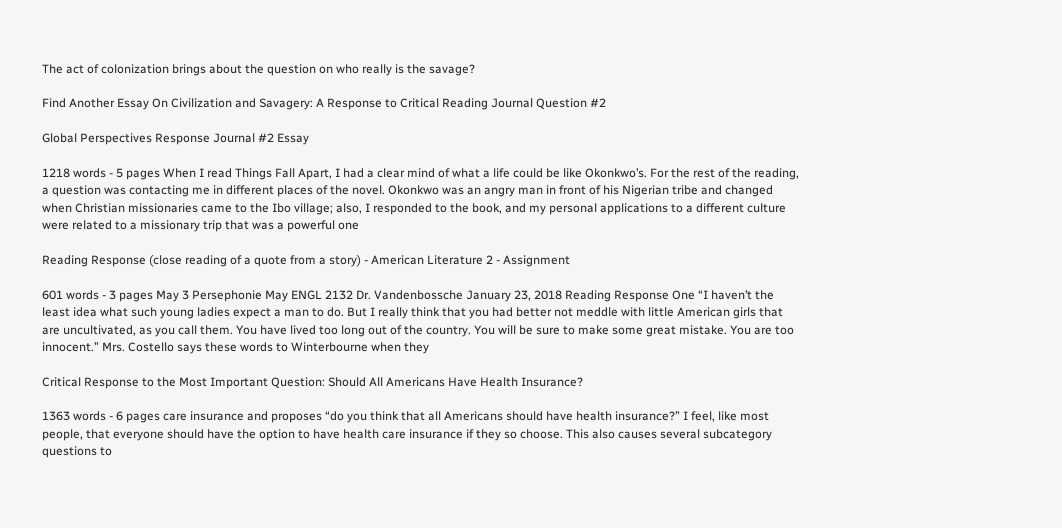The act of colonization brings about the question on who really is the savage?

Find Another Essay On Civilization and Savagery: A Response to Critical Reading Journal Question #2

Global Perspectives Response Journal #2 Essay

1218 words - 5 pages When I read Things Fall Apart, I had a clear mind of what a life could be like Okonkwo’s. For the rest of the reading, a question was contacting me in different places of the novel. Okonkwo was an angry man in front of his Nigerian tribe and changed when Christian missionaries came to the Ibo village; also, I responded to the book, and my personal applications to a different culture were related to a missionary trip that was a powerful one

Reading Response (close reading of a quote from a story) - American Literature 2 - Assignment

601 words - 3 pages May 3 Persephonie May ENGL 2132 Dr. Vandenbossche January 23, 2018 Reading Response One “I haven’t the least idea what such young ladies expect a man to do. But I really think that you had better not meddle with little American girls that are uncultivated, as you call them. You have lived too long out of the country. You will be sure to make some great mistake. You are too innocent.” Mrs. Costello says these words to Winterbourne when they

Critical Response to the Most Important Question: Should All Americans Have Health Insurance?

1363 words - 6 pages care insurance and proposes “do you think that all Americans should have health insurance?” I feel, like most people, that everyone should have the option to have health care insurance if they so choose. This also causes several subcategory questions to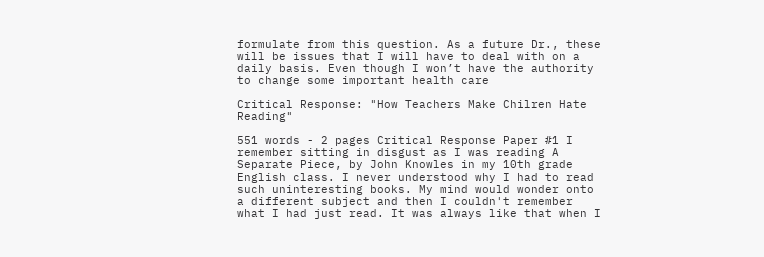formulate from this question. As a future Dr., these will be issues that I will have to deal with on a daily basis. Even though I won’t have the authority to change some important health care

Critical Response: "How Teachers Make Chilren Hate Reading"

551 words - 2 pages Critical Response Paper #1 I remember sitting in disgust as I was reading A Separate Piece, by John Knowles in my 10th grade English class. I never understood why I had to read such uninteresting books. My mind would wonder onto a different subject and then I couldn't remember what I had just read. It was always like that when I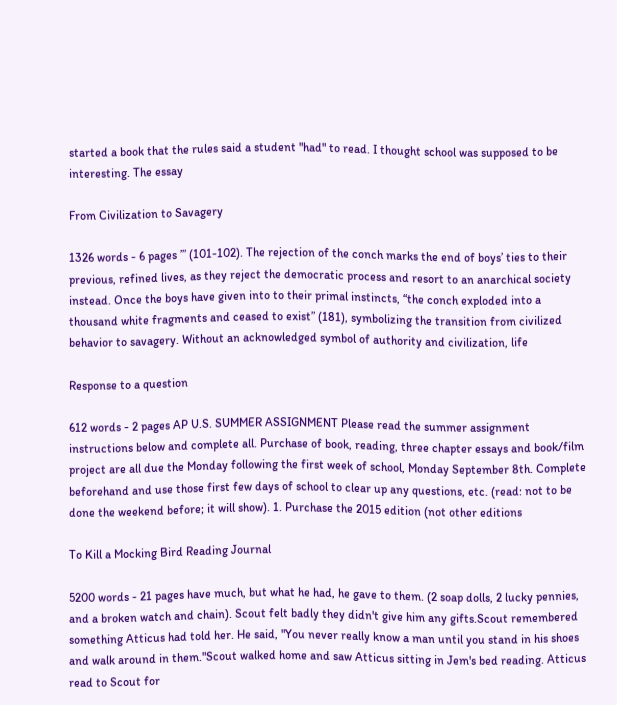started a book that the rules said a student "had" to read. I thought school was supposed to be interesting. The essay

From Civilization to Savagery

1326 words - 6 pages ’” (101-102). The rejection of the conch marks the end of boys’ ties to their previous, refined lives, as they reject the democratic process and resort to an anarchical society instead. Once the boys have given into to their primal instincts, “the conch exploded into a thousand white fragments and ceased to exist” (181), symbolizing the transition from civilized behavior to savagery. Without an acknowledged symbol of authority and civilization, life

Response to a question

612 words - 2 pages AP U.S. SUMMER ASSIGNMENT Please read the summer assignment instructions below and complete all. Purchase of book, reading, three chapter essays and book/film project are all due the Monday following the first week of school, Monday September 8th. Complete beforehand and use those first few days of school to clear up any questions, etc. (read: not to be done the weekend before; it will show). 1. Purchase the 2015 edition (not other editions

To Kill a Mocking Bird Reading Journal

5200 words - 21 pages have much, but what he had, he gave to them. (2 soap dolls, 2 lucky pennies, and a broken watch and chain). Scout felt badly they didn't give him any gifts.Scout remembered something Atticus had told her. He said, "You never really know a man until you stand in his shoes and walk around in them."Scout walked home and saw Atticus sitting in Jem's bed reading. Atticus read to Scout for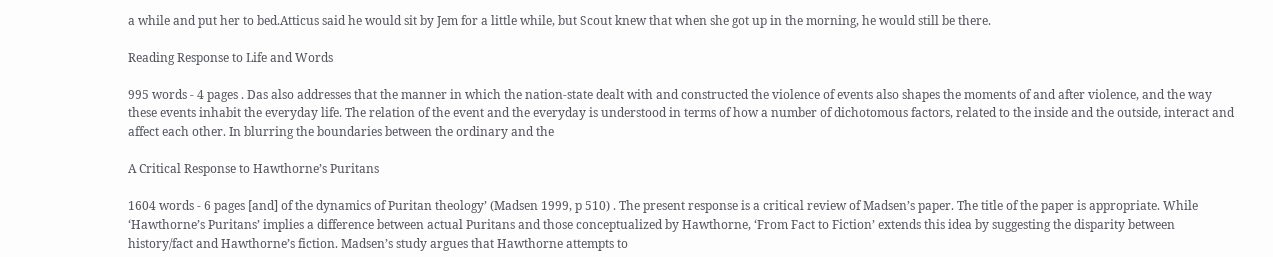a while and put her to bed.Atticus said he would sit by Jem for a little while, but Scout knew that when she got up in the morning, he would still be there.

Reading Response to Life and Words

995 words - 4 pages . Das also addresses that the manner in which the nation-state dealt with and constructed the violence of events also shapes the moments of and after violence, and the way these events inhabit the everyday life. The relation of the event and the everyday is understood in terms of how a number of dichotomous factors, related to the inside and the outside, interact and affect each other. In blurring the boundaries between the ordinary and the

A Critical Response to Hawthorne’s Puritans

1604 words - 6 pages [and] of the dynamics of Puritan theology’ (Madsen 1999, p 510) . The present response is a critical review of Madsen’s paper. The title of the paper is appropriate. While ‘Hawthorne’s Puritans’ implies a difference between actual Puritans and those conceptualized by Hawthorne, ‘From Fact to Fiction’ extends this idea by suggesting the disparity between history/fact and Hawthorne’s fiction. Madsen’s study argues that Hawthorne attempts to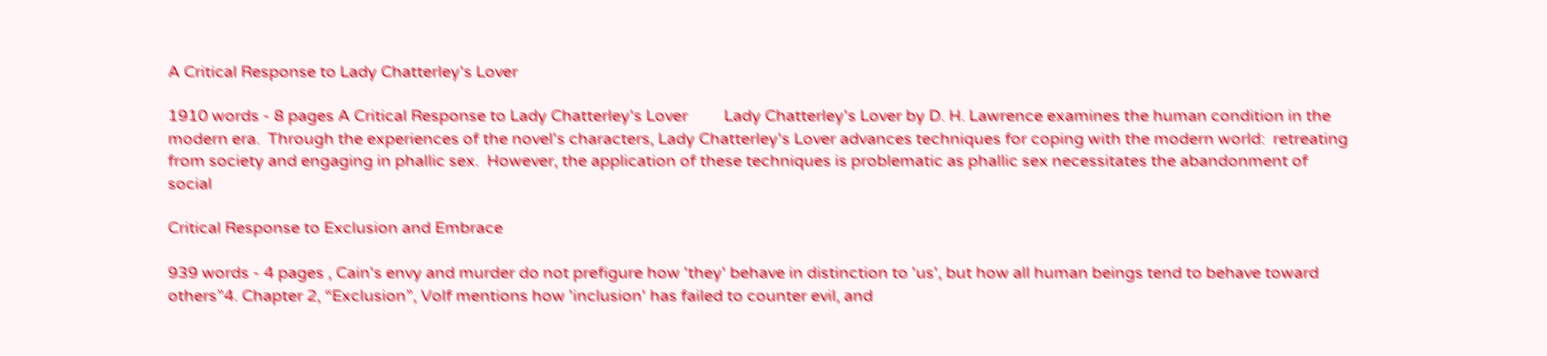A Critical Response to Lady Chatterley's Lover

1910 words - 8 pages A Critical Response to Lady Chatterley's Lover         Lady Chatterley's Lover by D. H. Lawrence examines the human condition in the modern era.  Through the experiences of the novel's characters, Lady Chatterley's Lover advances techniques for coping with the modern world:  retreating from society and engaging in phallic sex.  However, the application of these techniques is problematic as phallic sex necessitates the abandonment of social

Critical Response to Exclusion and Embrace

939 words - 4 pages , Cain's envy and murder do not prefigure how 'they' behave in distinction to 'us', but how all human beings tend to behave toward others”4. Chapter 2, “Exclusion”, Volf mentions how 'inclusion' has failed to counter evil, and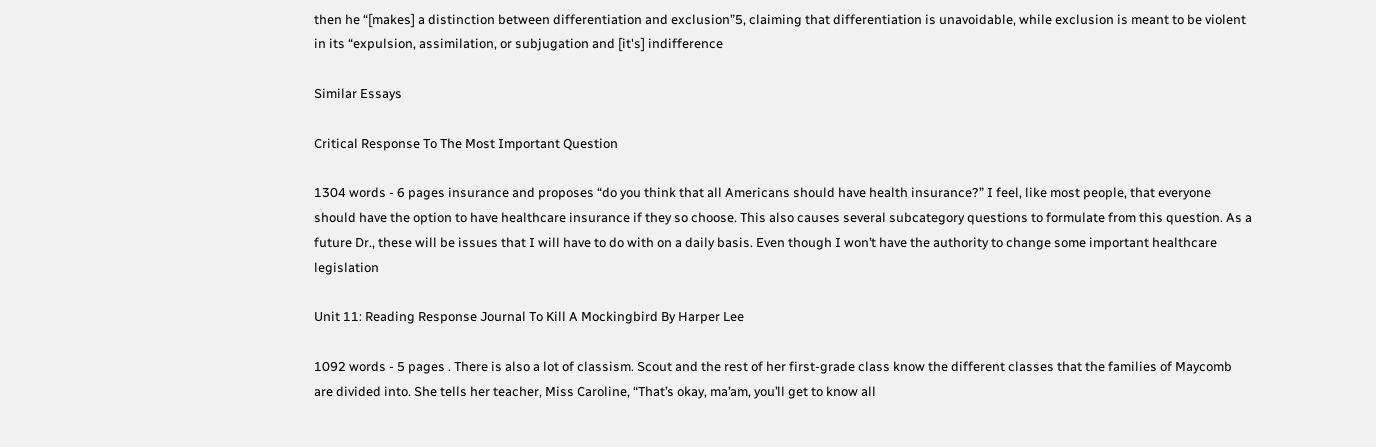then he “[makes] a distinction between differentiation and exclusion”5, claiming that differentiation is unavoidable, while exclusion is meant to be violent in its “expulsion, assimilation, or subjugation and [it's] indifference

Similar Essays

Critical Response To The Most Important Question

1304 words - 6 pages insurance and proposes “do you think that all Americans should have health insurance?” I feel, like most people, that everyone should have the option to have healthcare insurance if they so choose. This also causes several subcategory questions to formulate from this question. As a future Dr., these will be issues that I will have to do with on a daily basis. Even though I won’t have the authority to change some important healthcare legislation

Unit 11: Reading Response Journal To Kill A Mockingbird By Harper Lee

1092 words - 5 pages . There is also a lot of classism. Scout and the rest of her first-grade class know the different classes that the families of Maycomb are divided into. She tells her teacher, Miss Caroline, “That’s okay, ma’am, you’ll get to know all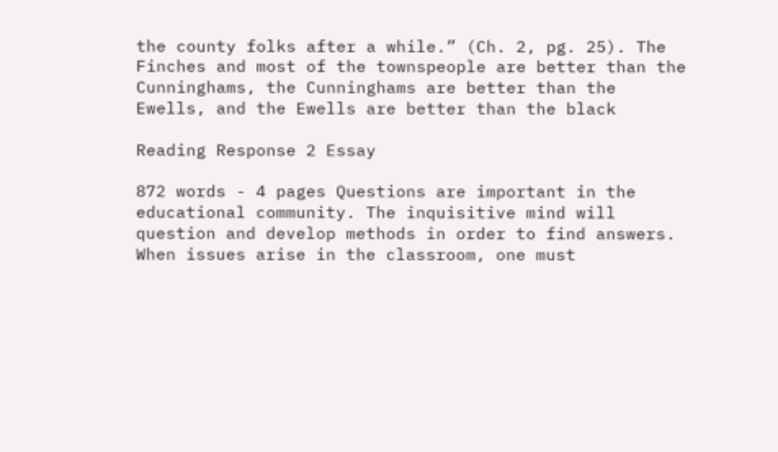the county folks after a while.” (Ch. 2, pg. 25). The Finches and most of the townspeople are better than the Cunninghams, the Cunninghams are better than the Ewells, and the Ewells are better than the black

Reading Response 2 Essay

872 words - 4 pages Questions are important in the educational community. The inquisitive mind will question and develop methods in order to find answers. When issues arise in the classroom, one must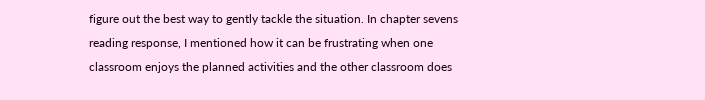figure out the best way to gently tackle the situation. In chapter sevens reading response, I mentioned how it can be frustrating when one classroom enjoys the planned activities and the other classroom does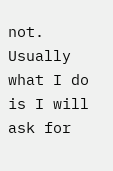not. Usually what I do is I will ask for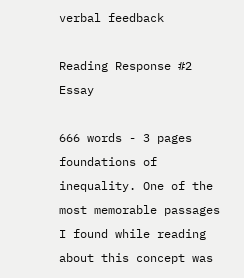verbal feedback

Reading Response #2 Essay

666 words - 3 pages foundations of inequality. One of the most memorable passages I found while reading about this concept was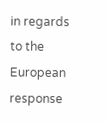in regards to the European response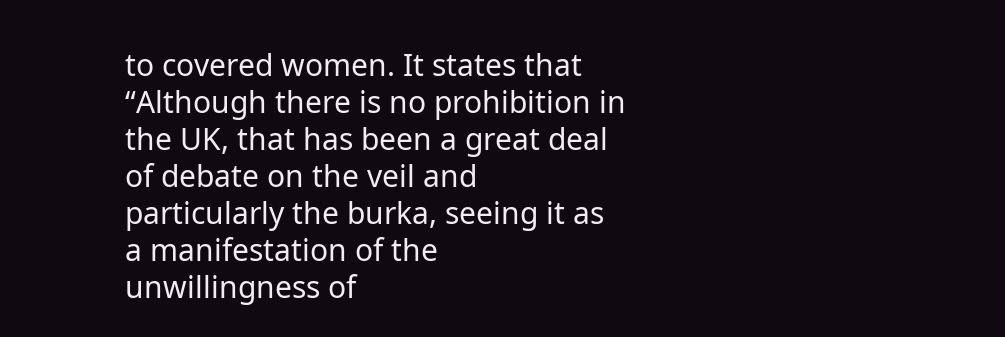to covered women. It states that “Although there is no prohibition in the UK, that has been a great deal of debate on the veil and particularly the burka, seeing it as a manifestation of the unwillingness of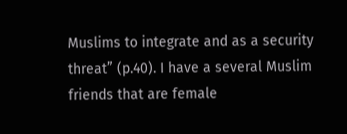Muslims to integrate and as a security threat” (p.40). I have a several Muslim friends that are female